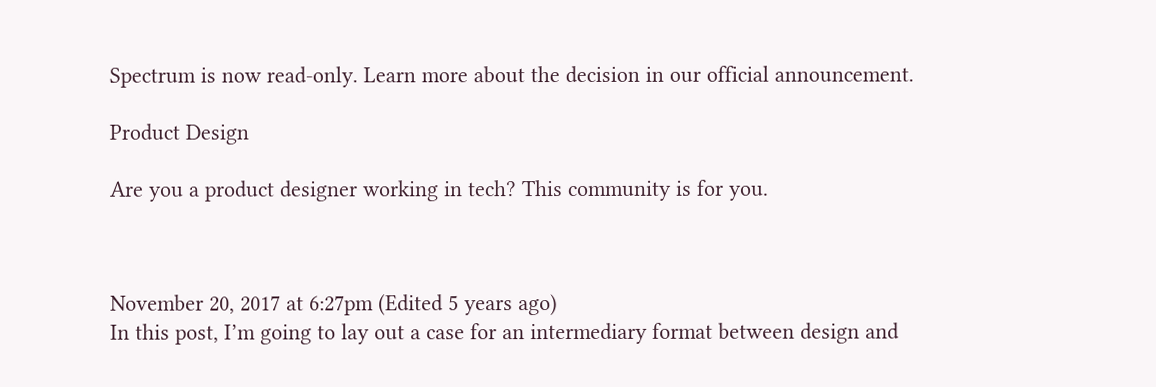Spectrum is now read-only. Learn more about the decision in our official announcement.

Product Design

Are you a product designer working in tech? This community is for you.



November 20, 2017 at 6:27pm (Edited 5 years ago)
In this post, I’m going to lay out a case for an intermediary format between design and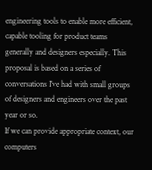engineering tools to enable more efficient, capable tooling for product teams generally and designers especially. This proposal is based on a series of conversations I’ve had with small groups of designers and engineers over the past year or so.
If we can provide appropriate context, our computers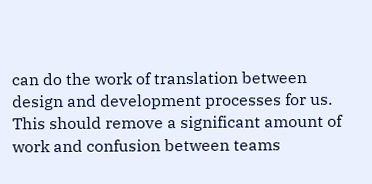can do the work of translation between design and development processes for us. This should remove a significant amount of work and confusion between teams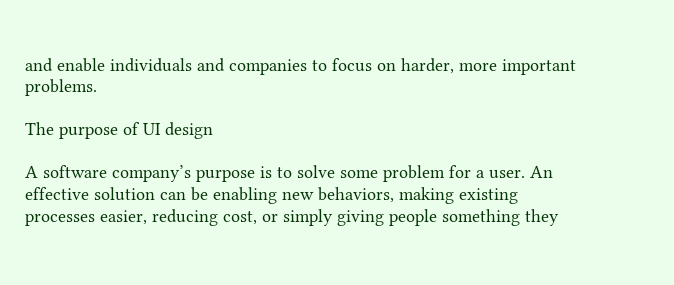and enable individuals and companies to focus on harder, more important problems.

The purpose of UI design

A software company’s purpose is to solve some problem for a user. An effective solution can be enabling new behaviors, making existing processes easier, reducing cost, or simply giving people something they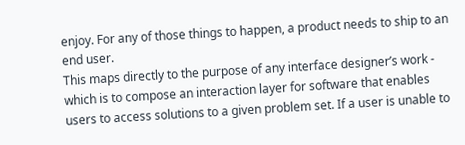enjoy. For any of those things to happen, a product needs to ship to an end user.
This maps directly to the purpose of any interface designer’s work - which is to compose an interaction layer for software that enables users to access solutions to a given problem set. If a user is unable to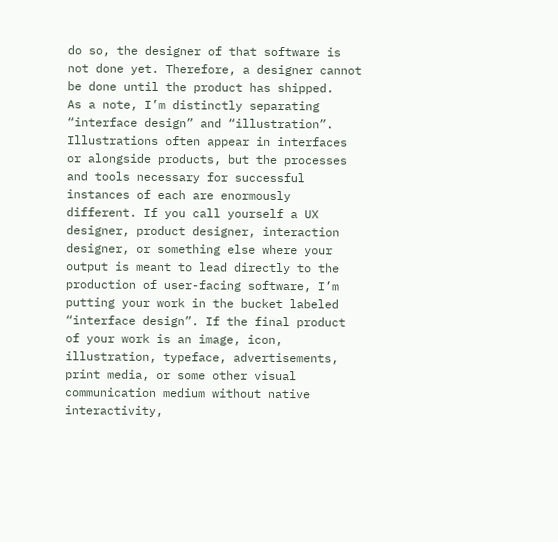do so, the designer of that software is not done yet. Therefore, a designer cannot be done until the product has shipped.
As a note, I’m distinctly separating “interface design” and “illustration”. Illustrations often appear in interfaces or alongside products, but the processes and tools necessary for successful instances of each are enormously different. If you call yourself a UX designer, product designer, interaction designer, or something else where your output is meant to lead directly to the production of user-facing software, I’m putting your work in the bucket labeled “interface design”. If the final product of your work is an image, icon, illustration, typeface, advertisements, print media, or some other visual communication medium without native interactivity,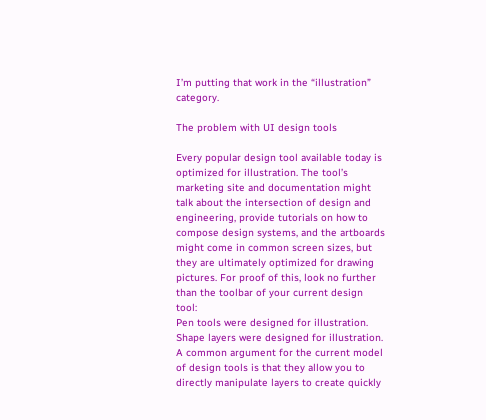I’m putting that work in the “illustration” category.

The problem with UI design tools

Every popular design tool available today is optimized for illustration. The tool’s marketing site and documentation might talk about the intersection of design and engineering, provide tutorials on how to compose design systems, and the artboards might come in common screen sizes, but they are ultimately optimized for drawing pictures. For proof of this, look no further than the toolbar of your current design tool:
Pen tools were designed for illustration. Shape layers were designed for illustration.
A common argument for the current model of design tools is that they allow you to directly manipulate layers to create quickly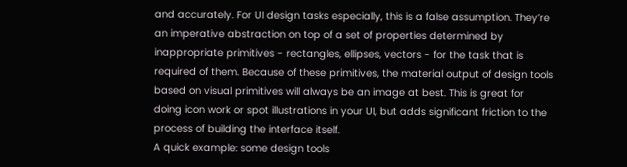and accurately. For UI design tasks especially, this is a false assumption. They’re an imperative abstraction on top of a set of properties determined by inappropriate primitives - rectangles, ellipses, vectors - for the task that is required of them. Because of these primitives, the material output of design tools based on visual primitives will always be an image at best. This is great for doing icon work or spot illustrations in your UI, but adds significant friction to the process of building the interface itself.
A quick example: some design tools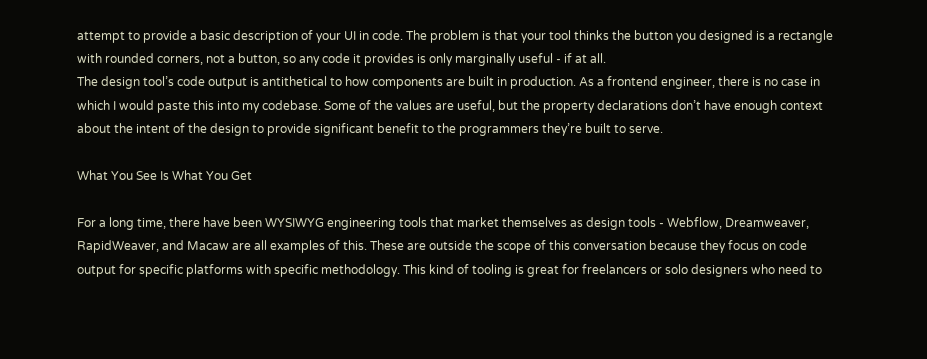attempt to provide a basic description of your UI in code. The problem is that your tool thinks the button you designed is a rectangle with rounded corners, not a button, so any code it provides is only marginally useful - if at all.
The design tool’s code output is antithetical to how components are built in production. As a frontend engineer, there is no case in which I would paste this into my codebase. Some of the values are useful, but the property declarations don’t have enough context about the intent of the design to provide significant benefit to the programmers they’re built to serve.

What You See Is What You Get

For a long time, there have been WYSIWYG engineering tools that market themselves as design tools - Webflow, Dreamweaver, RapidWeaver, and Macaw are all examples of this. These are outside the scope of this conversation because they focus on code output for specific platforms with specific methodology. This kind of tooling is great for freelancers or solo designers who need to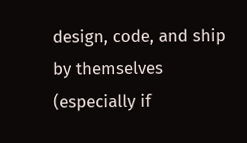design, code, and ship by themselves (especially if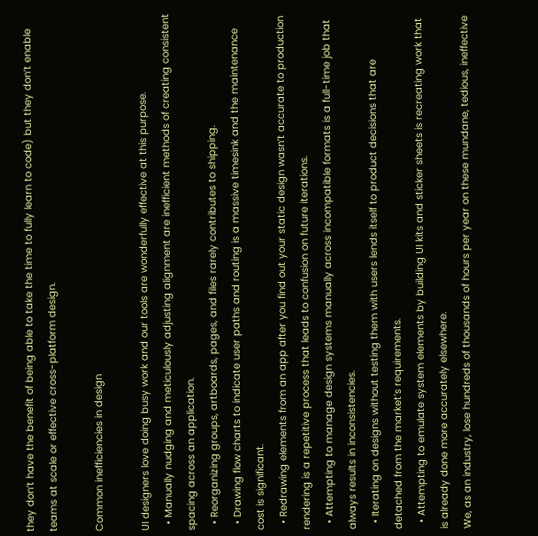they don’t have the benefit of being able to take the time to fully learn to code) but they don’t enable teams at scale or effective cross-platform design.

Common inefficiencies in design

UI designers love doing busy work and our tools are wonderfully effective at this purpose.
  • Manually nudging and meticulously adjusting alignment are inefficient methods of creating consistent spacing across an application.
  • Reorganizing groups, artboards, pages, and files rarely contributes to shipping.
  • Drawing flow charts to indicate user paths and routing is a massive timesink and the maintenance cost is significant.
  • Redrawing elements from an app after you find out your static design wasn’t accurate to production rendering is a repetitive process that leads to confusion on future iterations.
  • Attempting to manage design systems manually across incompatible formats is a full-time job that always results in inconsistencies.
  • Iterating on designs without testing them with users lends itself to product decisions that are detached from the market’s requirements.
  • Attempting to emulate system elements by building UI kits and sticker sheets is recreating work that is already done more accurately elsewhere.
We, as an industry, lose hundreds of thousands of hours per year on these mundane, tedious, ineffective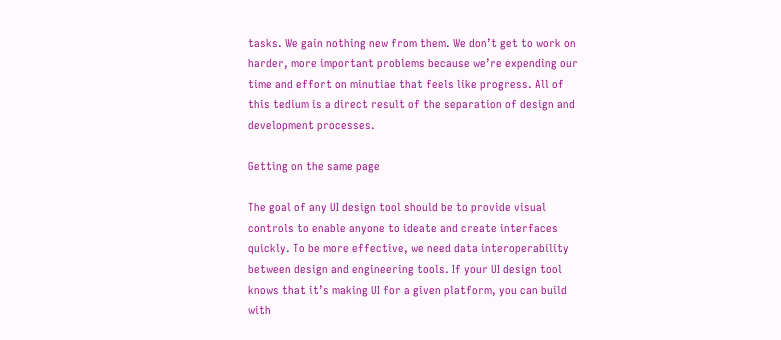tasks. We gain nothing new from them. We don’t get to work on harder, more important problems because we’re expending our time and effort on minutiae that feels like progress. All of this tedium is a direct result of the separation of design and development processes.

Getting on the same page

The goal of any UI design tool should be to provide visual controls to enable anyone to ideate and create interfaces quickly. To be more effective, we need data interoperability between design and engineering tools. If your UI design tool knows that it’s making UI for a given platform, you can build with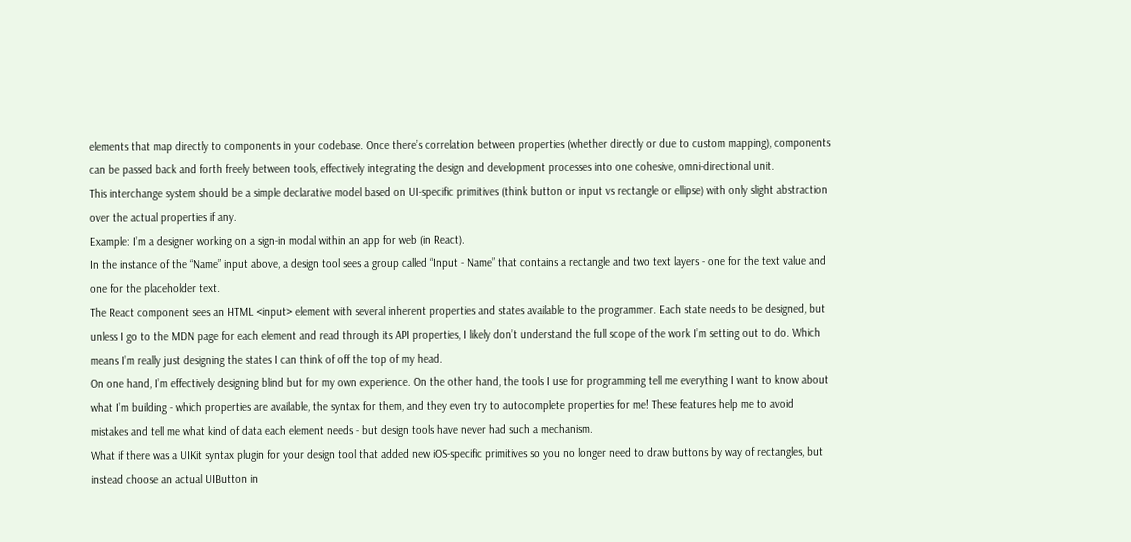elements that map directly to components in your codebase. Once there’s correlation between properties (whether directly or due to custom mapping), components can be passed back and forth freely between tools, effectively integrating the design and development processes into one cohesive, omni-directional unit.
This interchange system should be a simple declarative model based on UI-specific primitives (think button or input vs rectangle or ellipse) with only slight abstraction over the actual properties if any.
Example: I’m a designer working on a sign-in modal within an app for web (in React).
In the instance of the “Name” input above, a design tool sees a group called “Input - Name” that contains a rectangle and two text layers - one for the text value and one for the placeholder text.
The React component sees an HTML <input> element with several inherent properties and states available to the programmer. Each state needs to be designed, but unless I go to the MDN page for each element and read through its API properties, I likely don’t understand the full scope of the work I’m setting out to do. Which means I’m really just designing the states I can think of off the top of my head.
On one hand, I’m effectively designing blind but for my own experience. On the other hand, the tools I use for programming tell me everything I want to know about what I’m building - which properties are available, the syntax for them, and they even try to autocomplete properties for me! These features help me to avoid mistakes and tell me what kind of data each element needs - but design tools have never had such a mechanism.
What if there was a UIKit syntax plugin for your design tool that added new iOS-specific primitives so you no longer need to draw buttons by way of rectangles, but instead choose an actual UIButton in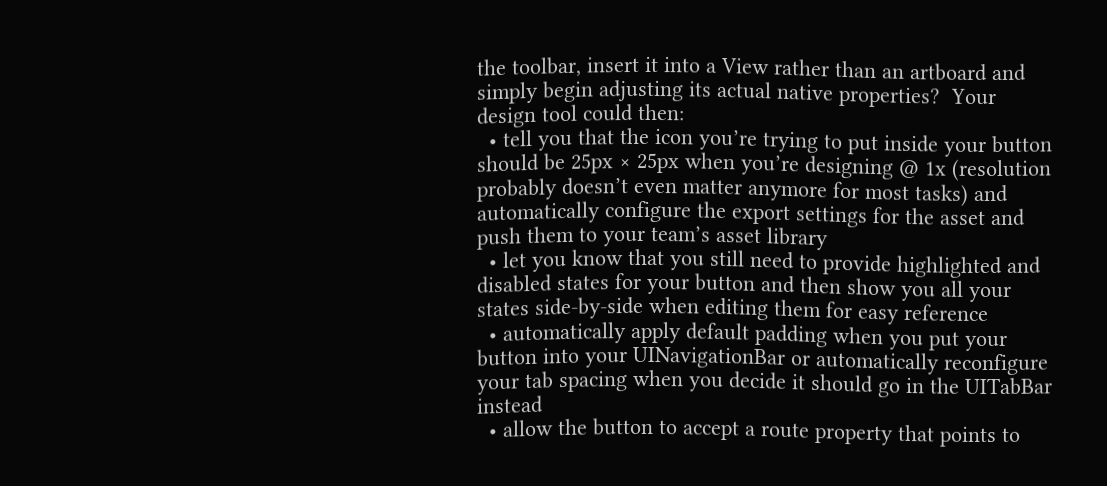the toolbar, insert it into a View rather than an artboard and simply begin adjusting its actual native properties?  Your design tool could then:
  • tell you that the icon you’re trying to put inside your button should be 25px × 25px when you’re designing @ 1x (resolution probably doesn’t even matter anymore for most tasks) and automatically configure the export settings for the asset and push them to your team’s asset library
  • let you know that you still need to provide highlighted and disabled states for your button and then show you all your states side-by-side when editing them for easy reference
  • automatically apply default padding when you put your button into your UINavigationBar or automatically reconfigure your tab spacing when you decide it should go in the UITabBar instead
  • allow the button to accept a route property that points to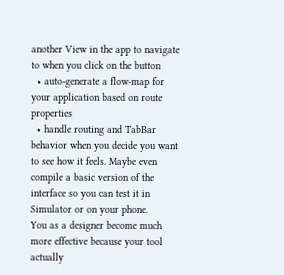another View in the app to navigate to when you click on the button
  • auto-generate a flow-map for your application based on route properties
  • handle routing and TabBar behavior when you decide you want to see how it feels. Maybe even compile a basic version of the interface so you can test it in Simulator or on your phone.
You as a designer become much more effective because your tool actually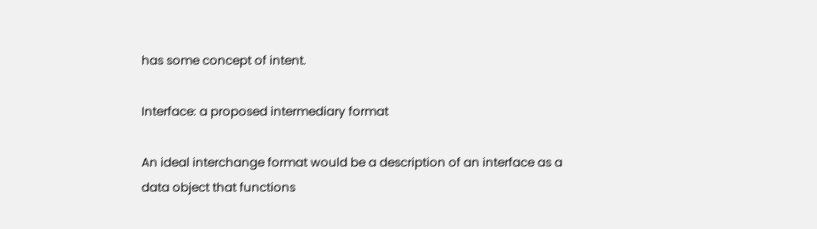has some concept of intent.

Interface: a proposed intermediary format

An ideal interchange format would be a description of an interface as a data object that functions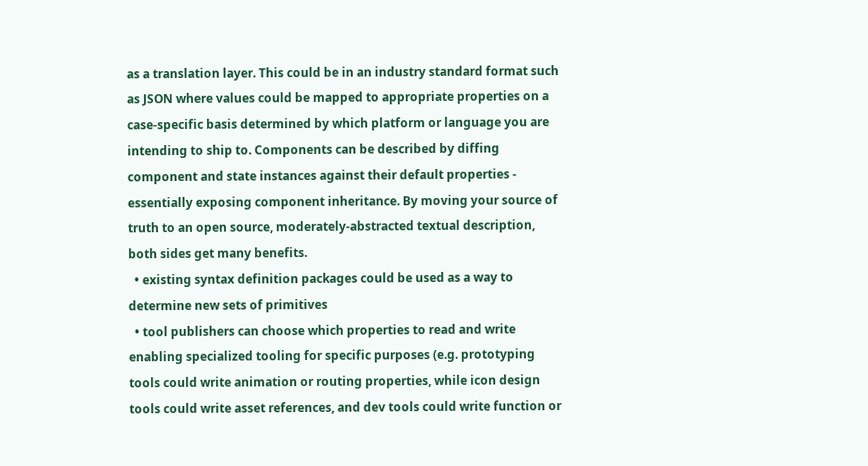as a translation layer. This could be in an industry standard format such as JSON where values could be mapped to appropriate properties on a case-specific basis determined by which platform or language you are intending to ship to. Components can be described by diffing component and state instances against their default properties - essentially exposing component inheritance. By moving your source of truth to an open source, moderately-abstracted textual description, both sides get many benefits.
  • existing syntax definition packages could be used as a way to determine new sets of primitives
  • tool publishers can choose which properties to read and write enabling specialized tooling for specific purposes (e.g. prototyping tools could write animation or routing properties, while icon design tools could write asset references, and dev tools could write function or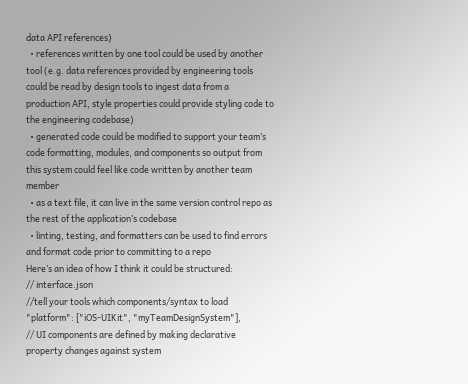data API references)
  • references written by one tool could be used by another tool (e.g. data references provided by engineering tools could be read by design tools to ingest data from a production API, style properties could provide styling code to the engineering codebase)
  • generated code could be modified to support your team’s code formatting, modules, and components so output from this system could feel like code written by another team member
  • as a text file, it can live in the same version control repo as the rest of the application’s codebase
  • linting, testing, and formatters can be used to find errors and format code prior to committing to a repo
Here’s an idea of how I think it could be structured:
// interface.json
//tell your tools which components/syntax to load
"platform": ["iOS-UIKit", "myTeamDesignSystem"],
// UI components are defined by making declarative property changes against system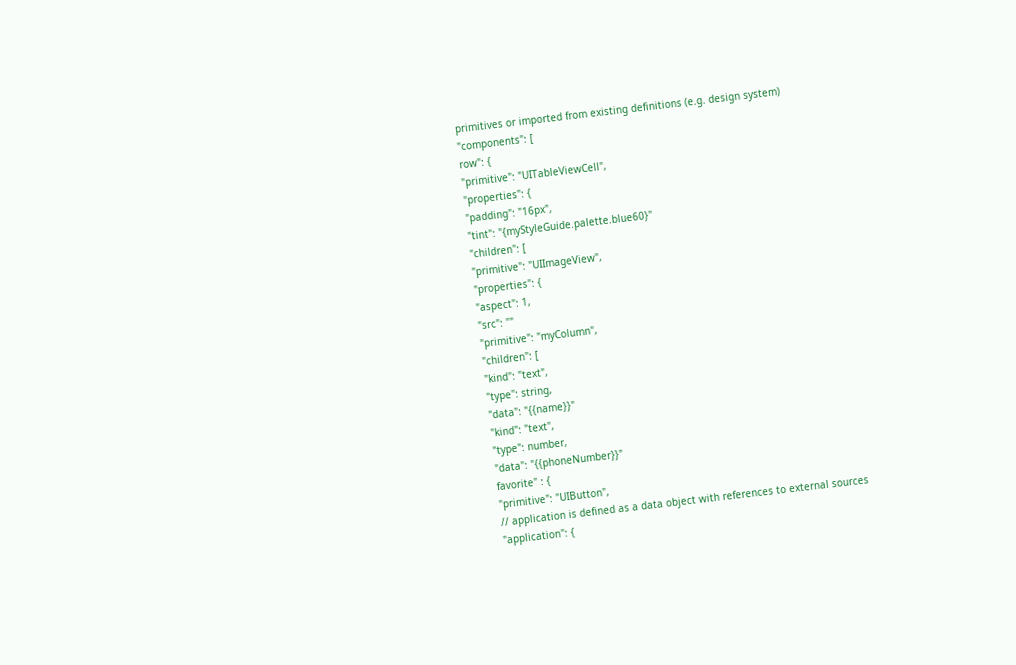primitives or imported from existing definitions (e.g. design system)
"components": [
row": {
"primitive": "UITableViewCell",
"properties": {
"padding": "16px",
"tint": "{myStyleGuide.palette.blue60}"
"children": [
"primitive": "UIImageView",
"properties": {
"aspect": 1,
"src": ""
"primitive": "myColumn",
"children": [
"kind": "text",
"type": string,
"data": "{{name}}"
"kind": "text",
"type": number,
"data": "{{phoneNumber}}"
favorite" : {
"primitive": "UIButton",
// application is defined as a data object with references to external sources
"application": {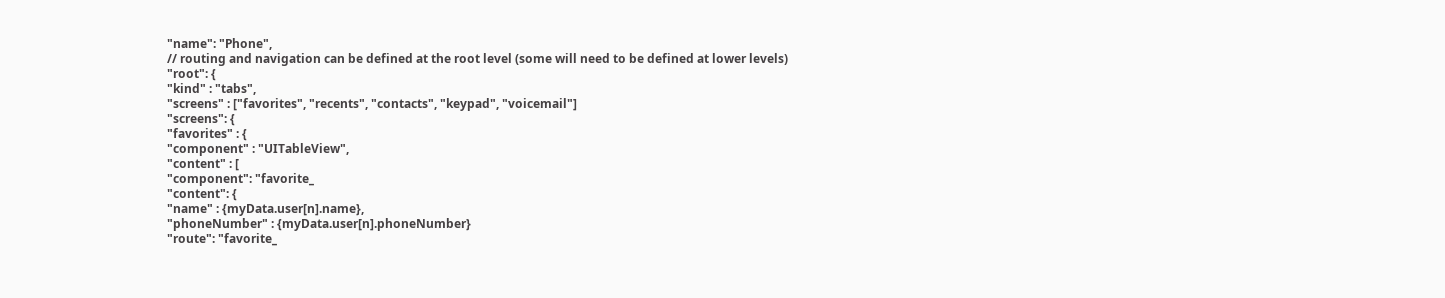"name": "Phone",
// routing and navigation can be defined at the root level (some will need to be defined at lower levels)
"root": {
"kind" : "tabs",
"screens" : ["favorites", "recents", "contacts", "keypad", "voicemail"]
"screens": {
"favorites" : {
"component" : "UITableView",
"content" : [
"component": "favorite_
"content": {
"name" : {myData.user[n].name},
"phoneNumber" : {myData.user[n].phoneNumber}
"route": "favorite_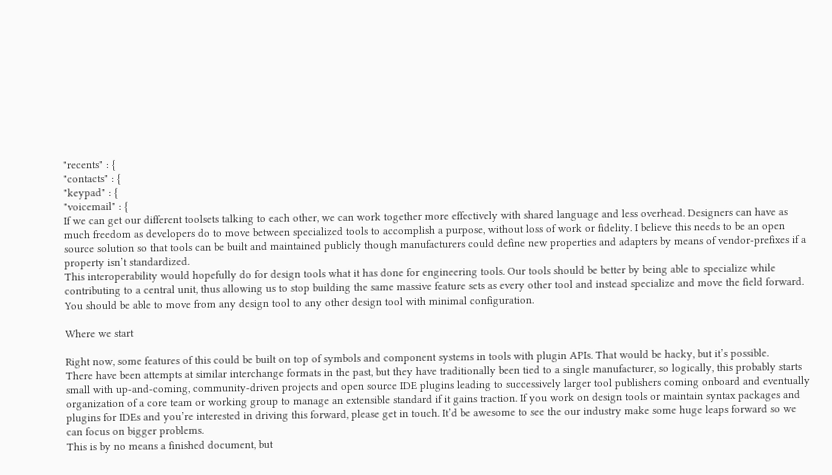"recents" : {
"contacts" : {
"keypad" : {
"voicemail" : {
If we can get our different toolsets talking to each other, we can work together more effectively with shared language and less overhead. Designers can have as much freedom as developers do to move between specialized tools to accomplish a purpose, without loss of work or fidelity. I believe this needs to be an open source solution so that tools can be built and maintained publicly though manufacturers could define new properties and adapters by means of vendor-prefixes if a property isn’t standardized.
This interoperability would hopefully do for design tools what it has done for engineering tools. Our tools should be better by being able to specialize while contributing to a central unit, thus allowing us to stop building the same massive feature sets as every other tool and instead specialize and move the field forward. You should be able to move from any design tool to any other design tool with minimal configuration.

Where we start

Right now, some features of this could be built on top of symbols and component systems in tools with plugin APIs. That would be hacky, but it’s possible.
There have been attempts at similar interchange formats in the past, but they have traditionally been tied to a single manufacturer, so logically, this probably starts small with up-and-coming, community-driven projects and open source IDE plugins leading to successively larger tool publishers coming onboard and eventually organization of a core team or working group to manage an extensible standard if it gains traction. If you work on design tools or maintain syntax packages and plugins for IDEs and you’re interested in driving this forward, please get in touch. It’d be awesome to see the our industry make some huge leaps forward so we can focus on bigger problems.
This is by no means a finished document, but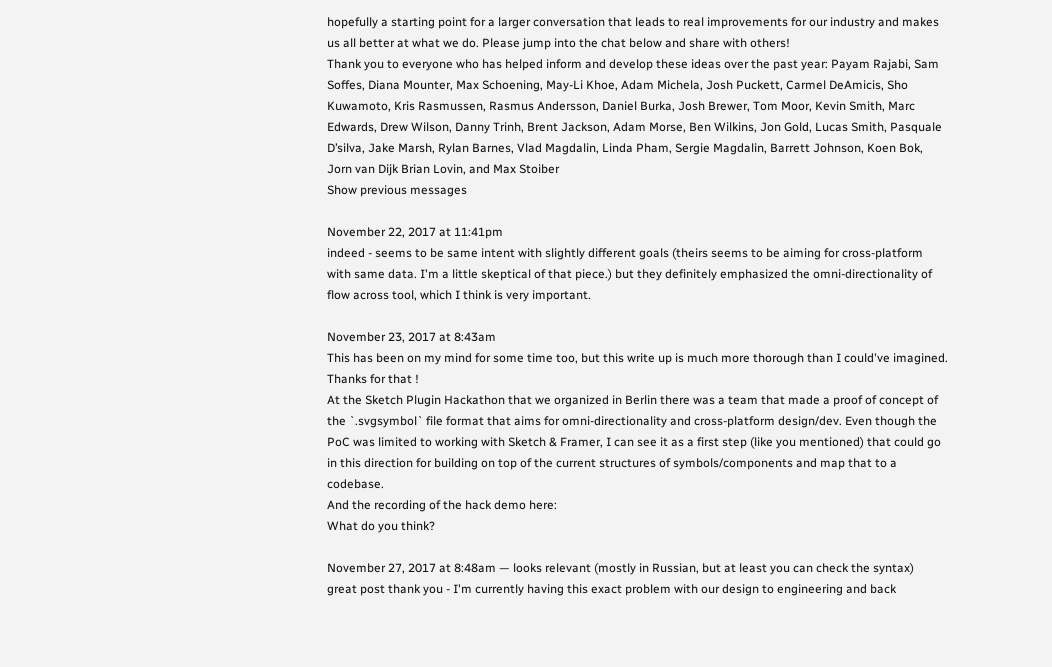hopefully a starting point for a larger conversation that leads to real improvements for our industry and makes us all better at what we do. Please jump into the chat below and share with others!
Thank you to everyone who has helped inform and develop these ideas over the past year: Payam Rajabi, Sam Soffes, Diana Mounter, Max Schoening, May-Li Khoe, Adam Michela, Josh Puckett, Carmel DeAmicis, Sho Kuwamoto, Kris Rasmussen, Rasmus Andersson, Daniel Burka, Josh Brewer, Tom Moor, Kevin Smith, Marc Edwards, Drew Wilson, Danny Trinh, Brent Jackson, Adam Morse, Ben Wilkins, Jon Gold, Lucas Smith, Pasquale D’silva, Jake Marsh, Rylan Barnes, Vlad Magdalin, Linda Pham, Sergie Magdalin, Barrett Johnson, Koen Bok, Jorn van Dijk Brian Lovin, and Max Stoiber
Show previous messages

November 22, 2017 at 11:41pm
indeed - seems to be same intent with slightly different goals (theirs seems to be aiming for cross-platform with same data. I'm a little skeptical of that piece.) but they definitely emphasized the omni-directionality of flow across tool, which I think is very important.

November 23, 2017 at 8:43am
This has been on my mind for some time too, but this write up is much more thorough than I could've imagined. Thanks for that !
At the Sketch Plugin Hackathon that we organized in Berlin there was a team that made a proof of concept of the `.svgsymbol` file format that aims for omni-directionality and cross-platform design/dev. Even though the PoC was limited to working with Sketch & Framer, I can see it as a first step (like you mentioned) that could go in this direction for building on top of the current structures of symbols/components and map that to a codebase.
And the recording of the hack demo here:
What do you think?

November 27, 2017 at 8:48am — looks relevant (mostly in Russian, but at least you can check the syntax)
great post thank you - I'm currently having this exact problem with our design to engineering and back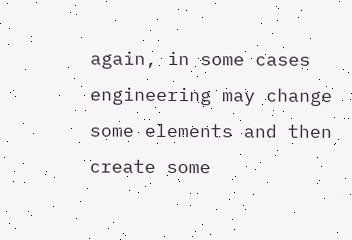again, in some cases engineering may change some elements and then create some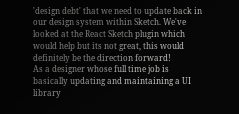'design debt' that we need to update back in our design system within Sketch. We've looked at the React Sketch plugin which would help but its not great, this would definitely be the direction forward!
As a designer whose full time job is basically updating and maintaining a UI library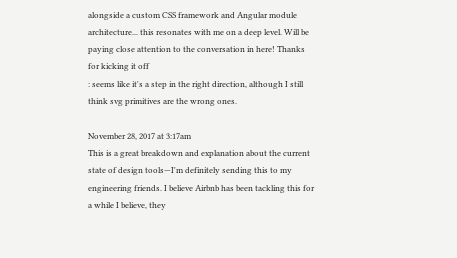alongside a custom CSS framework and Angular module architecture... this resonates with me on a deep level. Will be paying close attention to the conversation in here! Thanks for kicking it off
: seems like it's a step in the right direction, although I still think svg primitives are the wrong ones.

November 28, 2017 at 3:17am
This is a great breakdown and explanation about the current state of design tools—I'm definitely sending this to my engineering friends. I believe Airbnb has been tackling this for a while I believe, they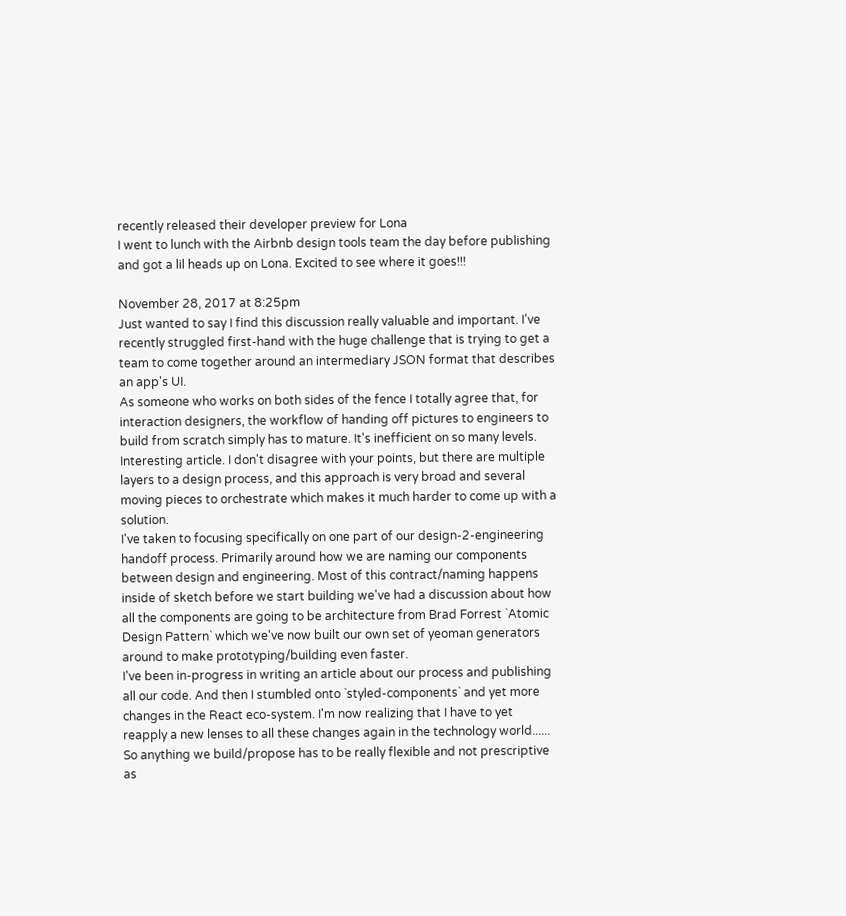recently released their developer preview for Lona
I went to lunch with the Airbnb design tools team the day before publishing and got a lil heads up on Lona. Excited to see where it goes!!!

November 28, 2017 at 8:25pm
Just wanted to say I find this discussion really valuable and important. I've recently struggled first-hand with the huge challenge that is trying to get a team to come together around an intermediary JSON format that describes an app's UI.
As someone who works on both sides of the fence I totally agree that, for interaction designers, the workflow of handing off pictures to engineers to build from scratch simply has to mature. It's inefficient on so many levels.
Interesting article. I don't disagree with your points, but there are multiple layers to a design process, and this approach is very broad and several moving pieces to orchestrate which makes it much harder to come up with a solution.
I've taken to focusing specifically on one part of our design-2-engineering handoff process. Primarily around how we are naming our components between design and engineering. Most of this contract/naming happens inside of sketch before we start building we've had a discussion about how all the components are going to be architecture from Brad Forrest `Atomic Design Pattern` which we've now built our own set of yeoman generators around to make prototyping/building even faster.
I've been in-progress in writing an article about our process and publishing all our code. And then I stumbled onto `styled-components` and yet more changes in the React eco-system. I'm now realizing that I have to yet reapply a new lenses to all these changes again in the technology world...... So anything we build/propose has to be really flexible and not prescriptive as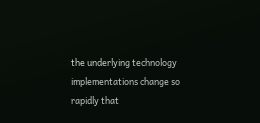the underlying technology implementations change so rapidly that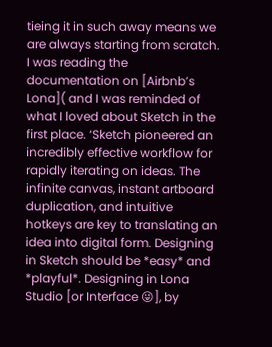tieing it in such away means we are always starting from scratch.
I was reading the documentation on [Airbnb’s Lona]( and I was reminded of what I loved about Sketch in the first place. ‘Sketch pioneered an incredibly effective workflow for rapidly iterating on ideas. The infinite canvas, instant artboard duplication, and intuitive hotkeys are key to translating an idea into digital form. Designing in Sketch should be *easy* and *playful*. Designing in Lona Studio [or Interface 😜], by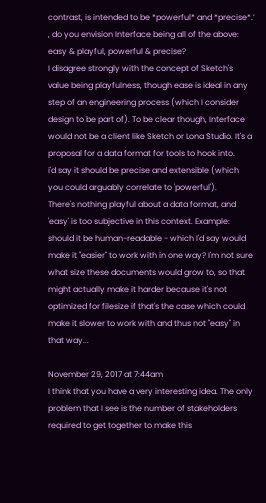contrast, is intended to be *powerful* and *precise*.’
, do you envision Interface being all of the above: easy & playful, powerful & precise?
I disagree strongly with the concept of Sketch's value being playfulness, though ease is ideal in any step of an engineering process (which I consider design to be part of). To be clear though, Interface would not be a client like Sketch or Lona Studio. It's a proposal for a data format for tools to hook into.
i'd say it should be precise and extensible (which you could arguably correlate to 'powerful').
There's nothing playful about a data format, and 'easy' is too subjective in this context. Example: should it be human-readable - which I'd say would make it "easier" to work with in one way? I'm not sure what size these documents would grow to, so that might actually make it harder because it's not optimized for filesize if that's the case which could make it slower to work with and thus not "easy" in that way...

November 29, 2017 at 7:44am
I think that you have a very interesting idea. The only problem that I see is the number of stakeholders required to get together to make this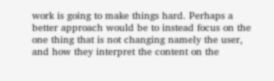work is going to make things hard. Perhaps a better approach would be to instead focus on the one thing that is not changing namely the user, and how they interpret the content on the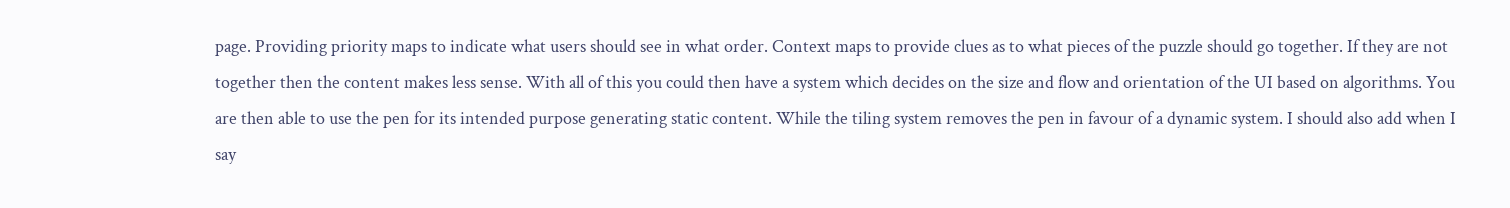page. Providing priority maps to indicate what users should see in what order. Context maps to provide clues as to what pieces of the puzzle should go together. If they are not together then the content makes less sense. With all of this you could then have a system which decides on the size and flow and orientation of the UI based on algorithms. You are then able to use the pen for its intended purpose generating static content. While the tiling system removes the pen in favour of a dynamic system. I should also add when I say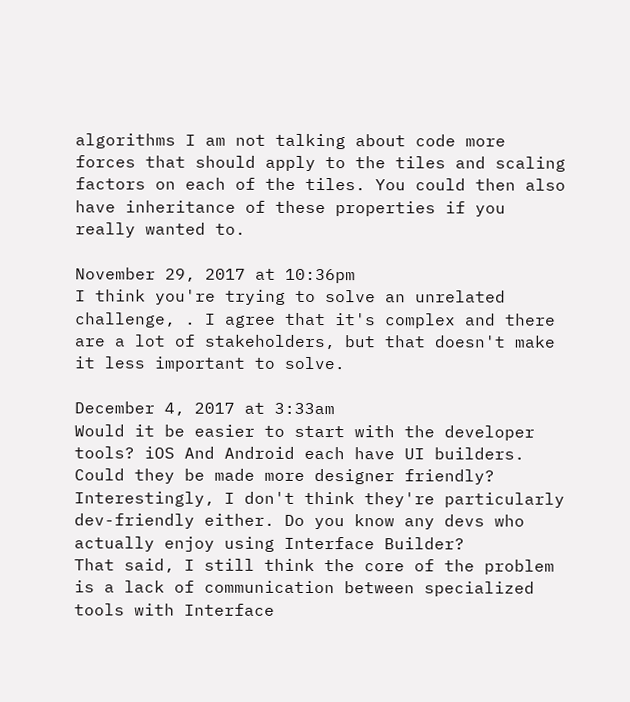algorithms I am not talking about code more forces that should apply to the tiles and scaling factors on each of the tiles. You could then also have inheritance of these properties if you really wanted to.

November 29, 2017 at 10:36pm
I think you're trying to solve an unrelated challenge, . I agree that it's complex and there are a lot of stakeholders, but that doesn't make it less important to solve.

December 4, 2017 at 3:33am
Would it be easier to start with the developer tools? iOS And Android each have UI builders. Could they be made more designer friendly?
Interestingly, I don't think they're particularly dev-friendly either. Do you know any devs who actually enjoy using Interface Builder?
That said, I still think the core of the problem is a lack of communication between specialized tools with Interface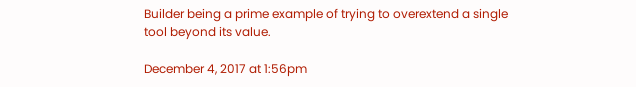Builder being a prime example of trying to overextend a single tool beyond its value.

December 4, 2017 at 1:56pm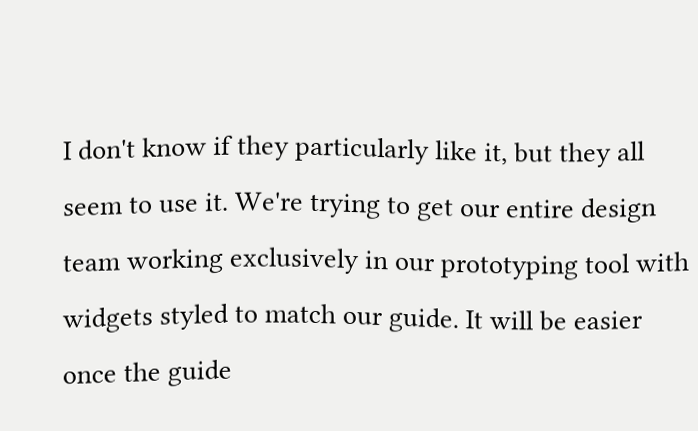I don't know if they particularly like it, but they all seem to use it. We're trying to get our entire design team working exclusively in our prototyping tool with widgets styled to match our guide. It will be easier once the guide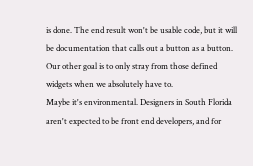is done. The end result won't be usable code, but it will be documentation that calls out a button as a button. Our other goal is to only stray from those defined widgets when we absolutely have to.
Maybe it's environmental. Designers in South Florida aren't expected to be front end developers, and for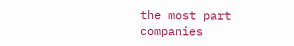the most part companies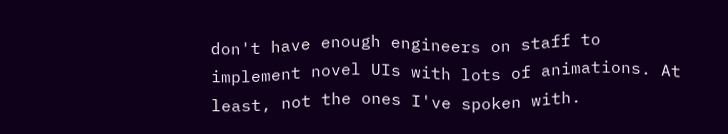don't have enough engineers on staff to implement novel UIs with lots of animations. At least, not the ones I've spoken with.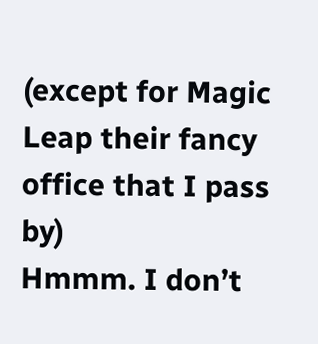(except for Magic Leap their fancy office that I pass by)
Hmmm. I don’t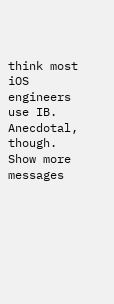think most iOS engineers use IB. Anecdotal, though.
Show more messages